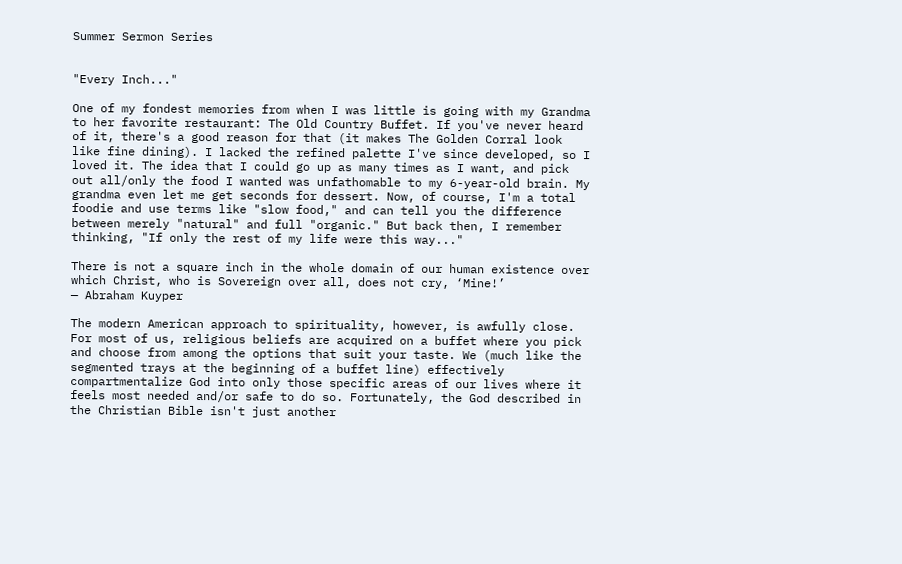Summer Sermon Series


"Every Inch..."

One of my fondest memories from when I was little is going with my Grandma to her favorite restaurant: The Old Country Buffet. If you've never heard of it, there's a good reason for that (it makes The Golden Corral look like fine dining). I lacked the refined palette I've since developed, so I loved it. The idea that I could go up as many times as I want, and pick out all/only the food I wanted was unfathomable to my 6-year-old brain. My grandma even let me get seconds for dessert. Now, of course, I'm a total foodie and use terms like "slow food," and can tell you the difference between merely "natural" and full "organic." But back then, I remember thinking, "If only the rest of my life were this way..."

There is not a square inch in the whole domain of our human existence over which Christ, who is Sovereign over all, does not cry, ‘Mine!’
— Abraham Kuyper

The modern American approach to spirituality, however, is awfully close. For most of us, religious beliefs are acquired on a buffet where you pick and choose from among the options that suit your taste. We (much like the segmented trays at the beginning of a buffet line) effectively compartmentalize God into only those specific areas of our lives where it feels most needed and/or safe to do so. Fortunately, the God described in the Christian Bible isn't just another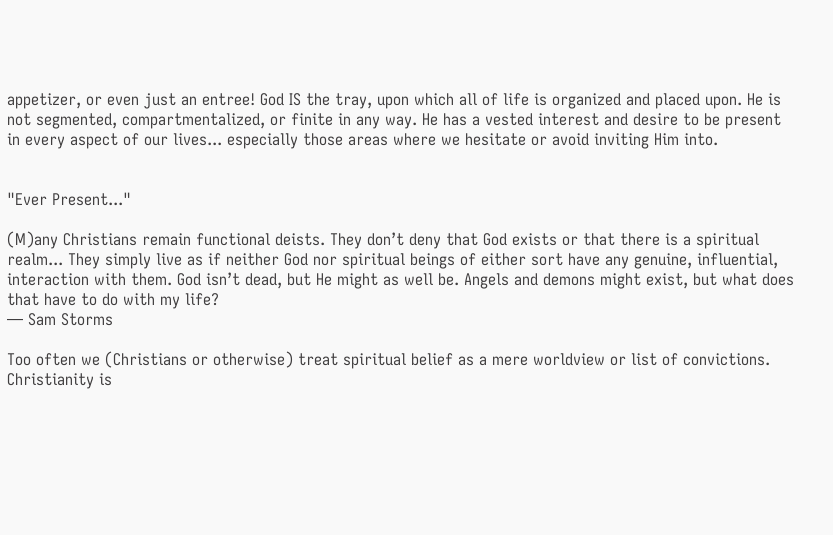appetizer, or even just an entree! God IS the tray, upon which all of life is organized and placed upon. He is not segmented, compartmentalized, or finite in any way. He has a vested interest and desire to be present in every aspect of our lives... especially those areas where we hesitate or avoid inviting Him into.


"Ever Present..."

(M)any Christians remain functional deists. They don’t deny that God exists or that there is a spiritual realm... They simply live as if neither God nor spiritual beings of either sort have any genuine, influential, interaction with them. God isn’t dead, but He might as well be. Angels and demons might exist, but what does that have to do with my life?
— Sam Storms

Too often we (Christians or otherwise) treat spiritual belief as a mere worldview or list of convictions. Christianity is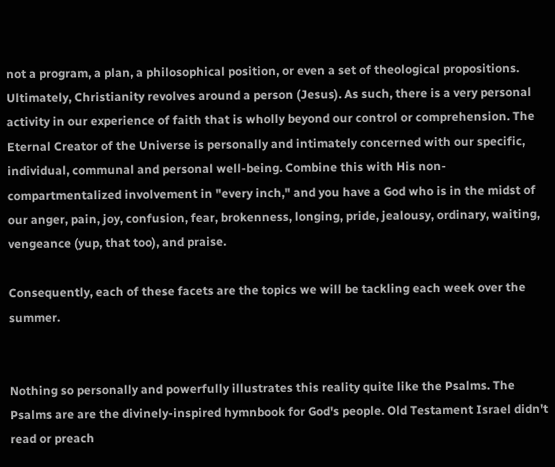not a program, a plan, a philosophical position, or even a set of theological propositions. Ultimately, Christianity revolves around a person (Jesus). As such, there is a very personal activity in our experience of faith that is wholly beyond our control or comprehension. The Eternal Creator of the Universe is personally and intimately concerned with our specific, individual, communal and personal well-being. Combine this with His non-compartmentalized involvement in "every inch," and you have a God who is in the midst of our anger, pain, joy, confusion, fear, brokenness, longing, pride, jealousy, ordinary, waiting, vengeance (yup, that too), and praise.

Consequently, each of these facets are the topics we will be tackling each week over the summer.


Nothing so personally and powerfully illustrates this reality quite like the Psalms. The Psalms are are the divinely-inspired hymnbook for God's people. Old Testament Israel didn't read or preach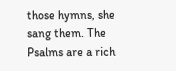those hymns, she sang them. The Psalms are a rich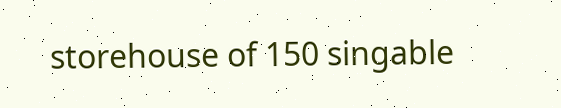storehouse of 150 singable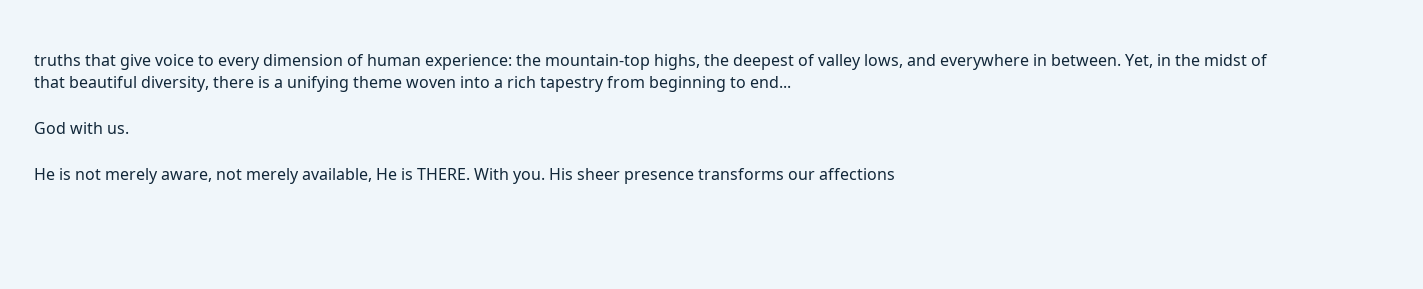truths that give voice to every dimension of human experience: the mountain-top highs, the deepest of valley lows, and everywhere in between. Yet, in the midst of that beautiful diversity, there is a unifying theme woven into a rich tapestry from beginning to end...

God with us.

He is not merely aware, not merely available, He is THERE. With you. His sheer presence transforms our affections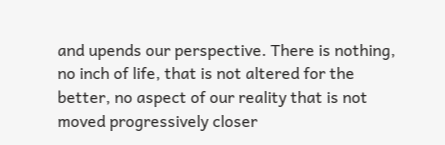and upends our perspective. There is nothing, no inch of life, that is not altered for the better, no aspect of our reality that is not moved progressively closer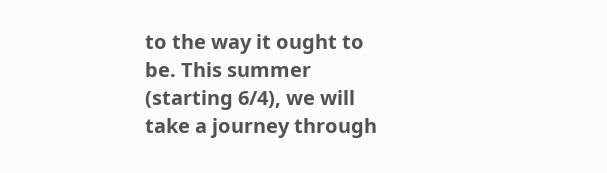to the way it ought to be. This summer (starting 6/4), we will take a journey through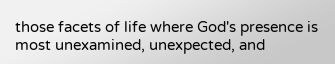those facets of life where God's presence is most unexamined, unexpected, and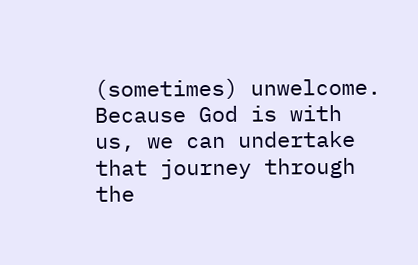(sometimes) unwelcome. Because God is with us, we can undertake that journey through the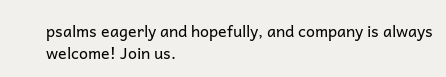psalms eagerly and hopefully, and company is always welcome! Join us.